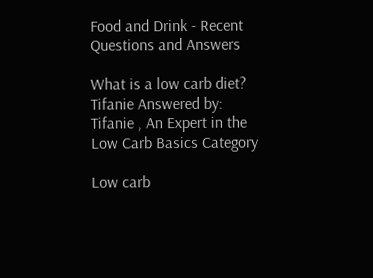Food and Drink - Recent Questions and Answers

What is a low carb diet?
Tifanie Answered by: Tifanie , An Expert in the Low Carb Basics Category

Low carb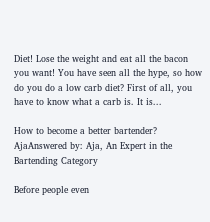Diet! Lose the weight and eat all the bacon you want! You have seen all the hype, so how do you do a low carb diet? First of all, you have to know what a carb is. It is...

How to become a better bartender?
AjaAnswered by: Aja, An Expert in the Bartending Category

Before people even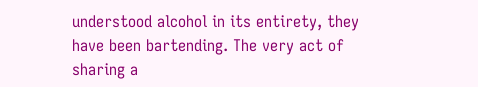understood alcohol in its entirety, they have been bartending. The very act of sharing a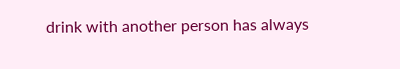drink with another person has always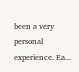been a very personal experience. Ea...